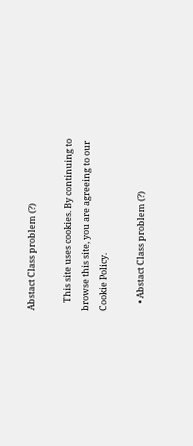Abstact Class problem (?)

    This site uses cookies. By continuing to browse this site, you are agreeing to our Cookie Policy.

    • Abstact Class problem (?)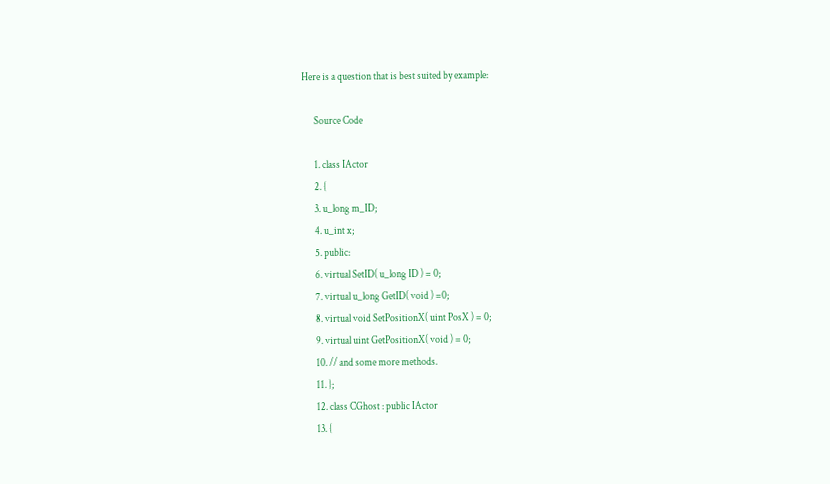Here is a question that is best suited by example:

      Source Code

      1. class IActor
      2. {
      3. u_long m_ID;
      4. u_int x;
      5. public:
      6. virtual SetID( u_long ID ) = 0;
      7. virtual u_long GetID( void ) =0;
      8. virtual void SetPositionX( uint PosX ) = 0;
      9. virtual uint GetPositionX( void ) = 0;
      10. // and some more methods.
      11. };
      12. class CGhost : public IActor
      13. {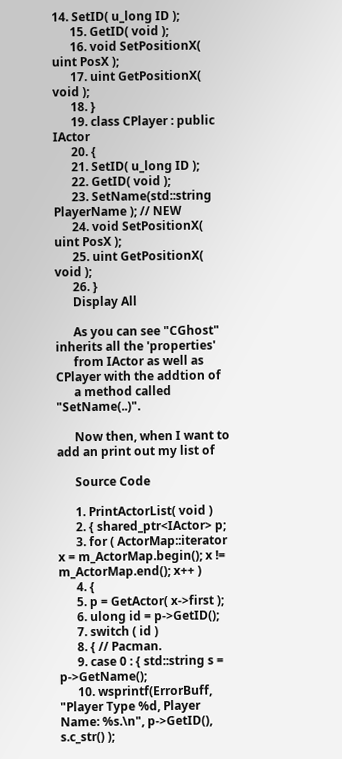14. SetID( u_long ID );
      15. GetID( void );
      16. void SetPositionX( uint PosX );
      17. uint GetPositionX( void );
      18. }
      19. class CPlayer : public IActor
      20. {
      21. SetID( u_long ID );
      22. GetID( void );
      23. SetName(std::string PlayerName ); // NEW
      24. void SetPositionX( uint PosX );
      25. uint GetPositionX( void );
      26. }
      Display All

      As you can see "CGhost" inherits all the 'properties'
      from IActor as well as CPlayer with the addtion of
      a method called "SetName(..)".

      Now then, when I want to add an print out my list of

      Source Code

      1. PrintActorList( void )
      2. { shared_ptr<IActor> p;
      3. for ( ActorMap::iterator x = m_ActorMap.begin(); x != m_ActorMap.end(); x++ )
      4. {
      5. p = GetActor( x->first );
      6. ulong id = p->GetID();
      7. switch ( id )
      8. { // Pacman.
      9. case 0 : { std::string s = p->GetName();
      10. wsprintf(ErrorBuff, "Player Type %d, Player Name: %s.\n", p->GetID(), s.c_str() );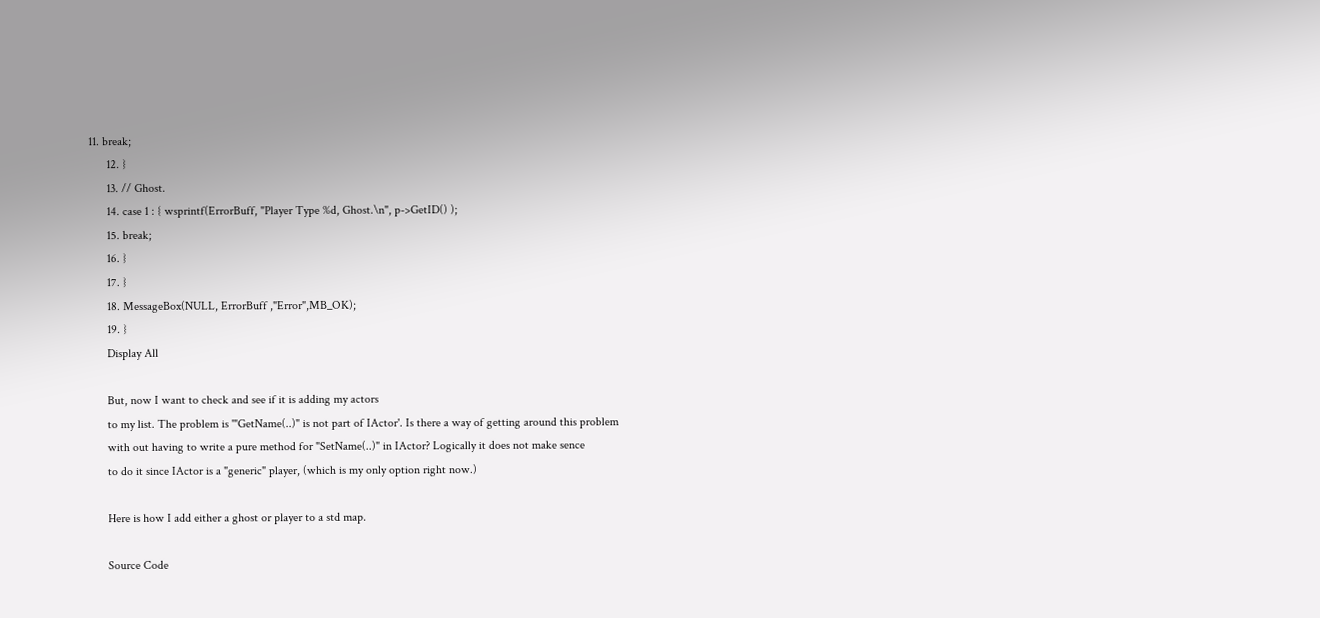11. break;
      12. }
      13. // Ghost.
      14. case 1 : { wsprintf(ErrorBuff, "Player Type %d, Ghost.\n", p->GetID() );
      15. break;
      16. }
      17. }
      18. MessageBox(NULL, ErrorBuff ,"Error",MB_OK);
      19. }
      Display All

      But, now I want to check and see if it is adding my actors
      to my list. The problem is '"GetName(..)" is not part of IActor'. Is there a way of getting around this problem
      with out having to write a pure method for "SetName(..)" in IActor? Logically it does not make sence
      to do it since IActor is a "generic" player, (which is my only option right now.)

      Here is how I add either a ghost or player to a std map.

      Source Code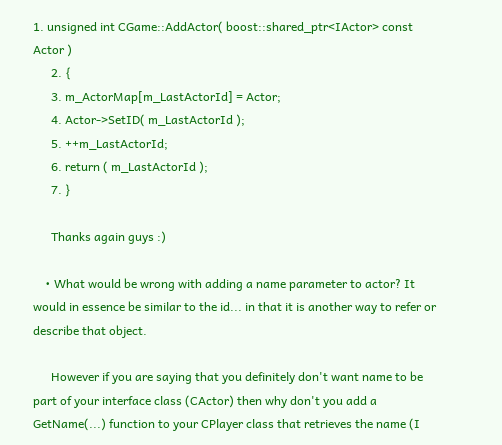1. unsigned int CGame::AddActor( boost::shared_ptr<IActor> const Actor )
      2. {
      3. m_ActorMap[m_LastActorId] = Actor;
      4. Actor->SetID( m_LastActorId );
      5. ++m_LastActorId;
      6. return ( m_LastActorId );
      7. }

      Thanks again guys :)

    • What would be wrong with adding a name parameter to actor? It would in essence be similar to the id... in that it is another way to refer or describe that object.

      However if you are saying that you definitely don't want name to be part of your interface class (CActor) then why don't you add a GetName(...) function to your CPlayer class that retrieves the name (I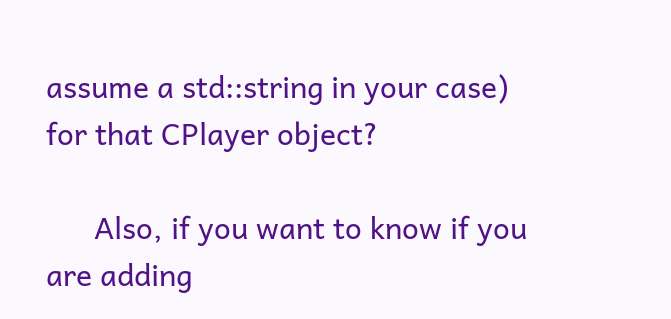assume a std::string in your case) for that CPlayer object?

      Also, if you want to know if you are adding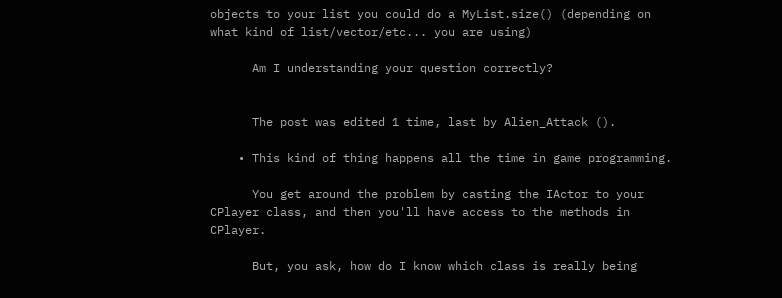objects to your list you could do a MyList.size() (depending on what kind of list/vector/etc... you are using)

      Am I understanding your question correctly?


      The post was edited 1 time, last by Alien_Attack ().

    • This kind of thing happens all the time in game programming.

      You get around the problem by casting the IActor to your CPlayer class, and then you'll have access to the methods in CPlayer.

      But, you ask, how do I know which class is really being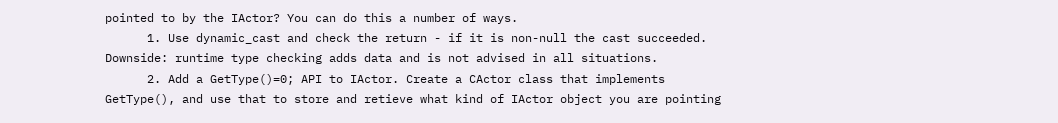pointed to by the IActor? You can do this a number of ways.
      1. Use dynamic_cast and check the return - if it is non-null the cast succeeded. Downside: runtime type checking adds data and is not advised in all situations.
      2. Add a GetType()=0; API to IActor. Create a CActor class that implements GetType(), and use that to store and retieve what kind of IActor object you are pointing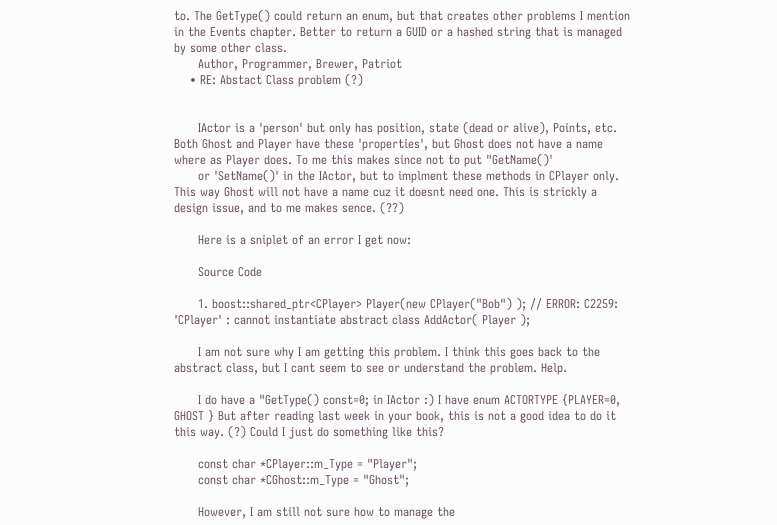to. The GetType() could return an enum, but that creates other problems I mention in the Events chapter. Better to return a GUID or a hashed string that is managed by some other class.
      Author, Programmer, Brewer, Patriot
    • RE: Abstact Class problem (?)


      IActor is a 'person' but only has position, state (dead or alive), Points, etc. Both Ghost and Player have these 'properties', but Ghost does not have a name where as Player does. To me this makes since not to put "GetName()'
      or 'SetName()' in the IActor, but to implment these methods in CPlayer only. This way Ghost will not have a name cuz it doesnt need one. This is strickly a design issue, and to me makes sence. (??)

      Here is a sniplet of an error I get now:

      Source Code

      1. boost::shared_ptr<CPlayer> Player(new CPlayer("Bob") ); // ERROR: C2259: 'CPlayer' : cannot instantiate abstract class AddActor( Player );

      I am not sure why I am getting this problem. I think this goes back to the abstract class, but I cant seem to see or understand the problem. Help.

      I do have a "GetType() const=0; in IActor :) I have enum ACTORTYPE {PLAYER=0, GHOST } But after reading last week in your book, this is not a good idea to do it this way. (?) Could I just do something like this?

      const char *CPlayer::m_Type = "Player";
      const char *CGhost::m_Type = "Ghost";

      However, I am still not sure how to manage the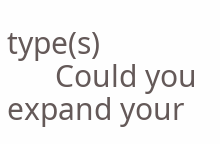type(s)
      Could you expand your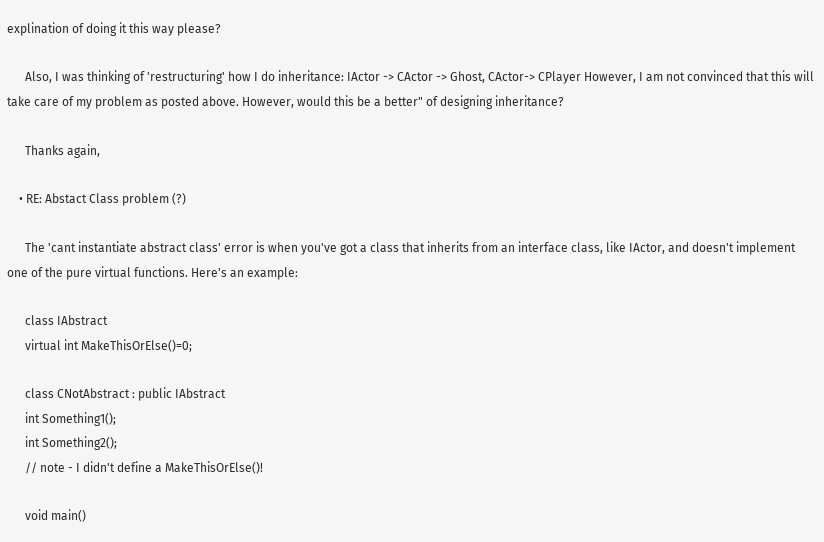explination of doing it this way please?

      Also, I was thinking of 'restructuring' how I do inheritance: IActor -> CActor -> Ghost, CActor-> CPlayer However, I am not convinced that this will take care of my problem as posted above. However, would this be a better" of designing inheritance?

      Thanks again,

    • RE: Abstact Class problem (?)

      The 'cant instantiate abstract class' error is when you've got a class that inherits from an interface class, like IActor, and doesn't implement one of the pure virtual functions. Here's an example:

      class IAbstract
      virtual int MakeThisOrElse()=0;

      class CNotAbstract : public IAbstract
      int Something1();
      int Something2();
      // note - I didn't define a MakeThisOrElse()!

      void main()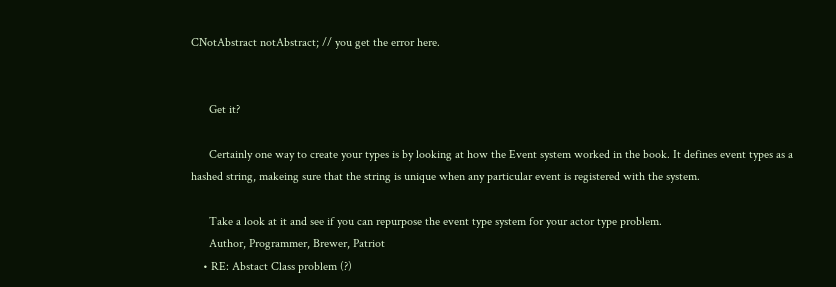CNotAbstract notAbstract; // you get the error here.


      Get it?

      Certainly one way to create your types is by looking at how the Event system worked in the book. It defines event types as a hashed string, makeing sure that the string is unique when any particular event is registered with the system.

      Take a look at it and see if you can repurpose the event type system for your actor type problem.
      Author, Programmer, Brewer, Patriot
    • RE: Abstact Class problem (?)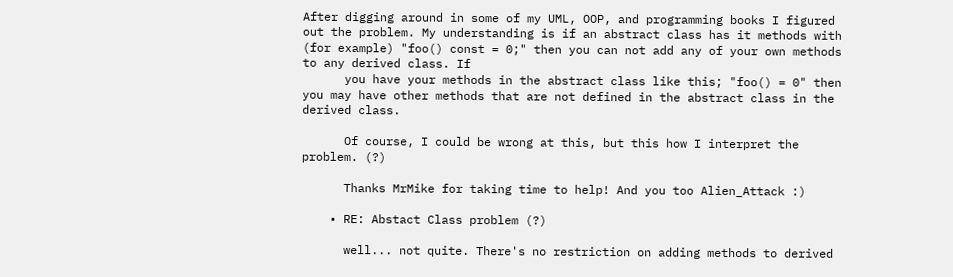After digging around in some of my UML, OOP, and programming books I figured out the problem. My understanding is if an abstract class has it methods with (for example) "foo() const = 0;" then you can not add any of your own methods to any derived class. If
      you have your methods in the abstract class like this; "foo() = 0" then you may have other methods that are not defined in the abstract class in the derived class.

      Of course, I could be wrong at this, but this how I interpret the problem. (?)

      Thanks MrMike for taking time to help! And you too Alien_Attack :)

    • RE: Abstact Class problem (?)

      well... not quite. There's no restriction on adding methods to derived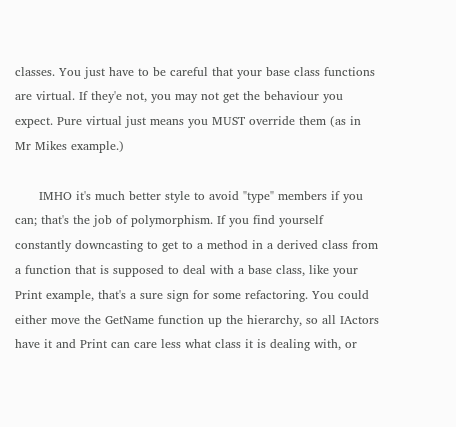classes. You just have to be careful that your base class functions are virtual. If they'e not, you may not get the behaviour you expect. Pure virtual just means you MUST override them (as in Mr Mikes example.)

      IMHO it's much better style to avoid "type" members if you can; that's the job of polymorphism. If you find yourself constantly downcasting to get to a method in a derived class from a function that is supposed to deal with a base class, like your Print example, that's a sure sign for some refactoring. You could either move the GetName function up the hierarchy, so all IActors have it and Print can care less what class it is dealing with, or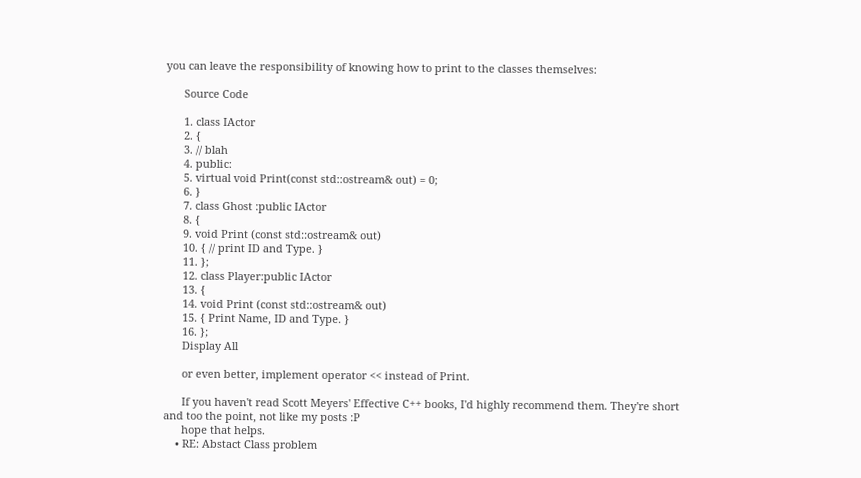you can leave the responsibility of knowing how to print to the classes themselves:

      Source Code

      1. class IActor
      2. {
      3. // blah
      4. public:
      5. virtual void Print(const std::ostream& out) = 0;
      6. }
      7. class Ghost :public IActor
      8. {
      9. void Print (const std::ostream& out)
      10. { // print ID and Type. }
      11. };
      12. class Player:public IActor
      13. {
      14. void Print (const std::ostream& out)
      15. { Print Name, ID and Type. }
      16. };
      Display All

      or even better, implement operator << instead of Print.

      If you haven't read Scott Meyers' Effective C++ books, I'd highly recommend them. They're short and too the point, not like my posts :P
      hope that helps.
    • RE: Abstact Class problem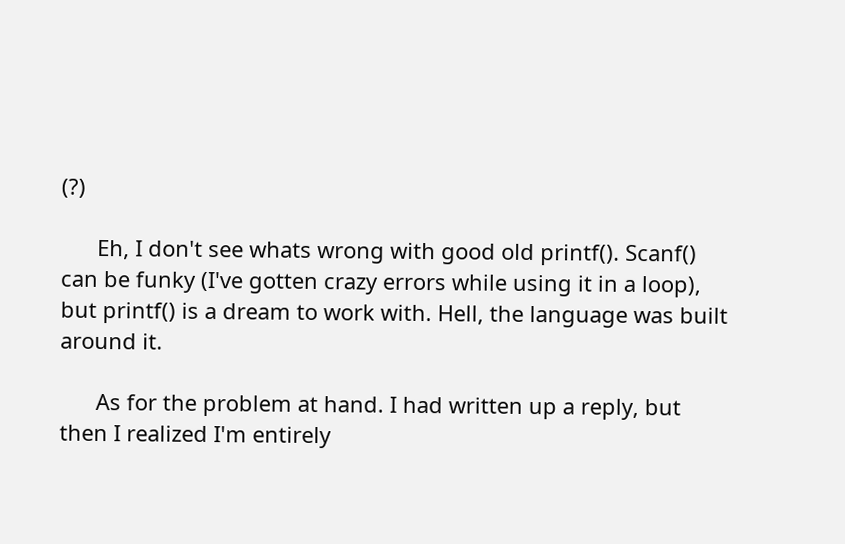(?)

      Eh, I don't see whats wrong with good old printf(). Scanf() can be funky (I've gotten crazy errors while using it in a loop), but printf() is a dream to work with. Hell, the language was built around it.

      As for the problem at hand. I had written up a reply, but then I realized I'm entirely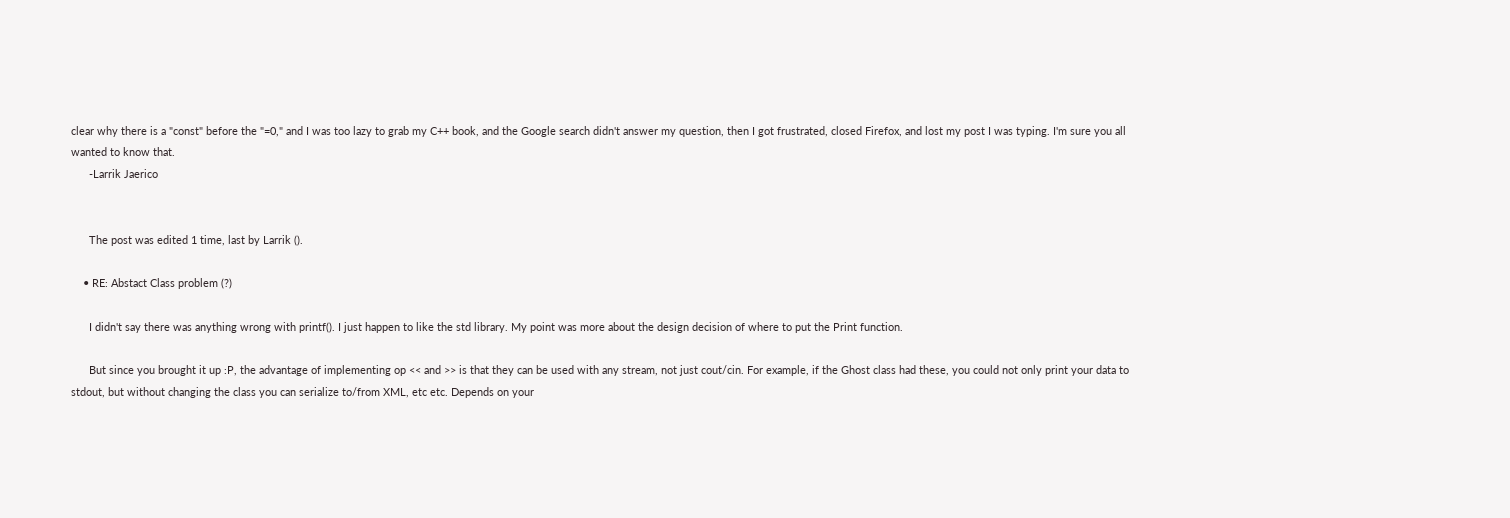clear why there is a "const" before the "=0," and I was too lazy to grab my C++ book, and the Google search didn't answer my question, then I got frustrated, closed Firefox, and lost my post I was typing. I'm sure you all wanted to know that.
      -Larrik Jaerico


      The post was edited 1 time, last by Larrik ().

    • RE: Abstact Class problem (?)

      I didn't say there was anything wrong with printf(). I just happen to like the std library. My point was more about the design decision of where to put the Print function.

      But since you brought it up :P, the advantage of implementing op << and >> is that they can be used with any stream, not just cout/cin. For example, if the Ghost class had these, you could not only print your data to stdout, but without changing the class you can serialize to/from XML, etc etc. Depends on your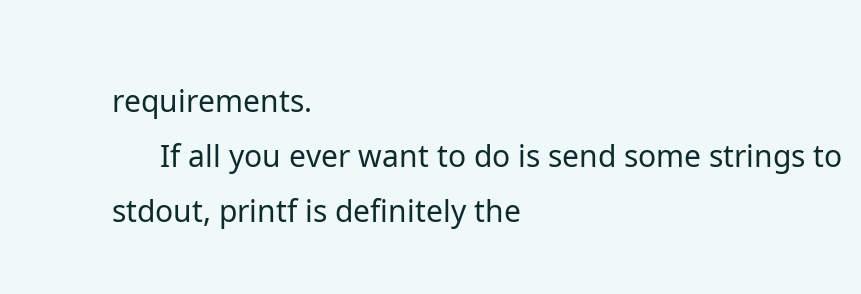requirements.
      If all you ever want to do is send some strings to stdout, printf is definitely the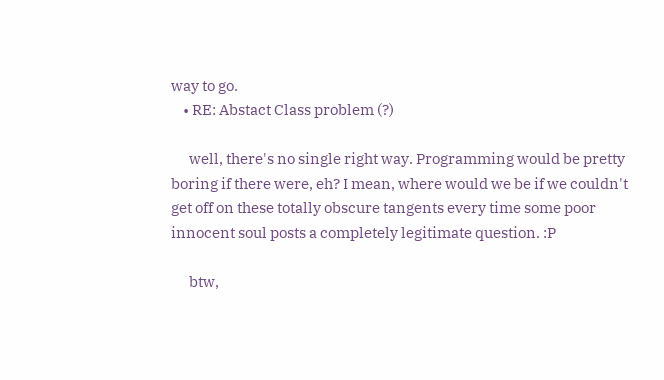way to go.
    • RE: Abstact Class problem (?)

      well, there's no single right way. Programming would be pretty boring if there were, eh? I mean, where would we be if we couldn't get off on these totally obscure tangents every time some poor innocent soul posts a completely legitimate question. :P

      btw,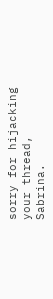sorry for hijacking your thread, Sabrina.